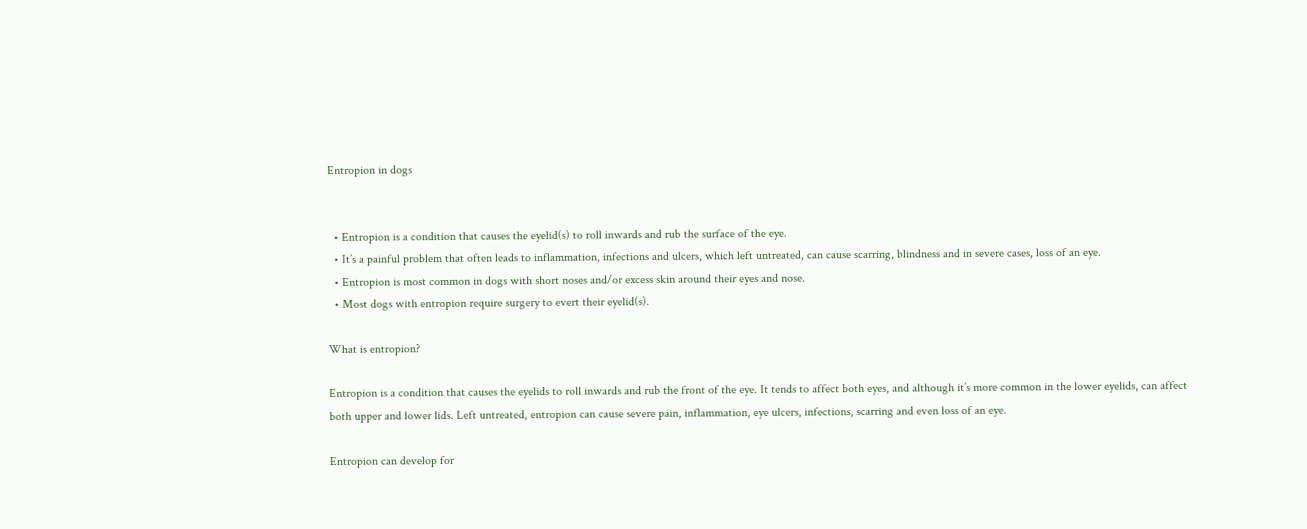Entropion in dogs


  • Entropion is a condition that causes the eyelid(s) to roll inwards and rub the surface of the eye.
  • It’s a painful problem that often leads to inflammation, infections and ulcers, which left untreated, can cause scarring, blindness and in severe cases, loss of an eye.
  • Entropion is most common in dogs with short noses and/or excess skin around their eyes and nose.
  • Most dogs with entropion require surgery to evert their eyelid(s).

What is entropion?

Entropion is a condition that causes the eyelids to roll inwards and rub the front of the eye. It tends to affect both eyes, and although it’s more common in the lower eyelids, can affect both upper and lower lids. Left untreated, entropion can cause severe pain, inflammation, eye ulcers, infections, scarring and even loss of an eye.

Entropion can develop for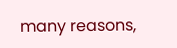many reasons,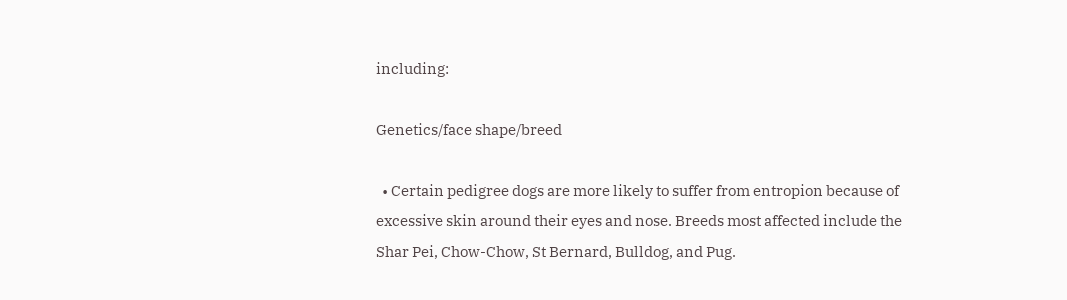including:

Genetics/face shape/breed

  • Certain pedigree dogs are more likely to suffer from entropion because of excessive skin around their eyes and nose. Breeds most affected include the Shar Pei, Chow-Chow, St Bernard, Bulldog, and Pug.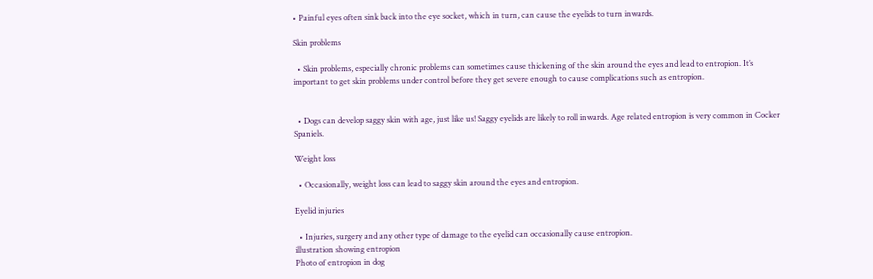• Painful eyes often sink back into the eye socket, which in turn, can cause the eyelids to turn inwards.

Skin problems

  • Skin problems, especially chronic problems can sometimes cause thickening of the skin around the eyes and lead to entropion. It’s important to get skin problems under control before they get severe enough to cause complications such as entropion.


  • Dogs can develop saggy skin with age, just like us! Saggy eyelids are likely to roll inwards. Age related entropion is very common in Cocker Spaniels.

Weight loss

  • Occasionally, weight loss can lead to saggy skin around the eyes and entropion.

Eyelid injuries

  • Injuries, surgery and any other type of damage to the eyelid can occasionally cause entropion.
illustration showing entropion
Photo of entropion in dog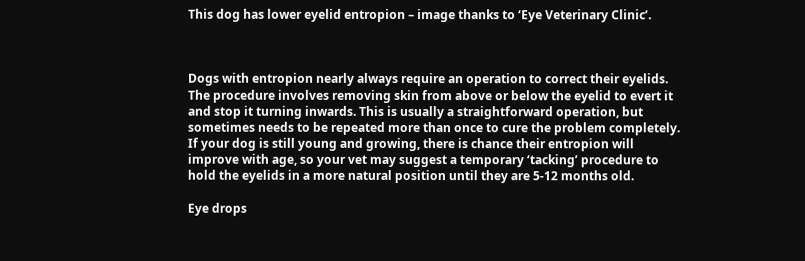This dog has lower eyelid entropion – image thanks to ‘Eye Veterinary Clinic’.



Dogs with entropion nearly always require an operation to correct their eyelids. The procedure involves removing skin from above or below the eyelid to evert it and stop it turning inwards. This is usually a straightforward operation, but sometimes needs to be repeated more than once to cure the problem completely. If your dog is still young and growing, there is chance their entropion will improve with age, so your vet may suggest a temporary ‘tacking’ procedure to hold the eyelids in a more natural position until they are 5-12 months old.

Eye drops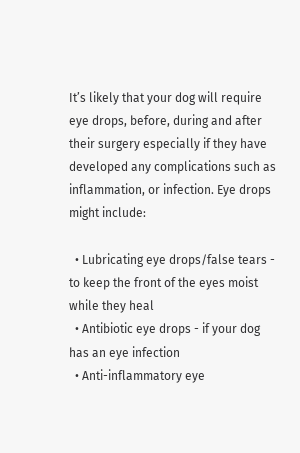It’s likely that your dog will require eye drops, before, during and after their surgery especially if they have developed any complications such as inflammation, or infection. Eye drops might include:

  • Lubricating eye drops/false tears - to keep the front of the eyes moist while they heal
  • Antibiotic eye drops - if your dog has an eye infection
  • Anti-inflammatory eye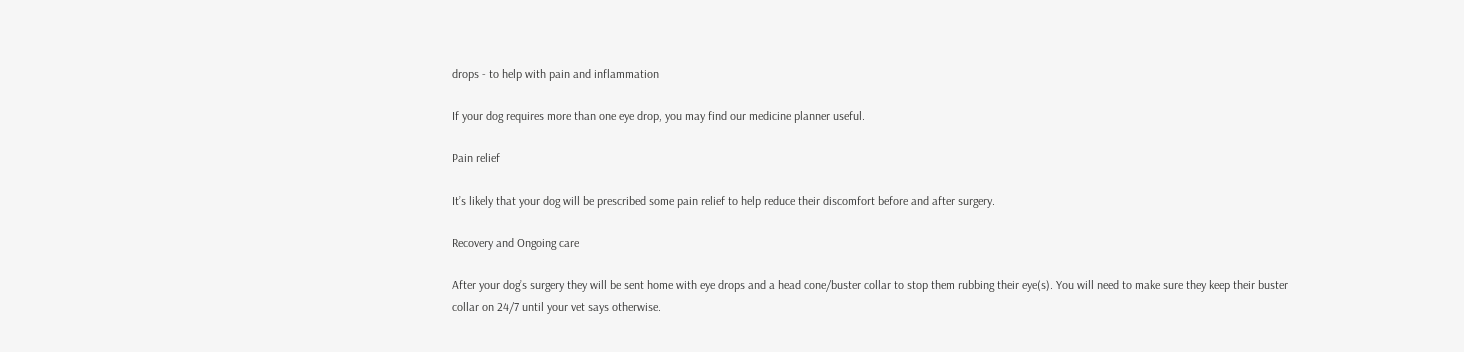drops - to help with pain and inflammation

If your dog requires more than one eye drop, you may find our medicine planner useful.

Pain relief

It’s likely that your dog will be prescribed some pain relief to help reduce their discomfort before and after surgery.

Recovery and Ongoing care

After your dog’s surgery they will be sent home with eye drops and a head cone/buster collar to stop them rubbing their eye(s). You will need to make sure they keep their buster collar on 24/7 until your vet says otherwise.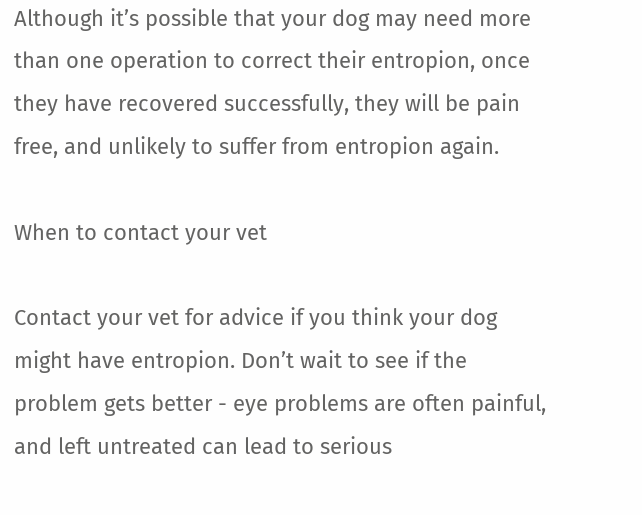Although it’s possible that your dog may need more than one operation to correct their entropion, once they have recovered successfully, they will be pain free, and unlikely to suffer from entropion again.

When to contact your vet

Contact your vet for advice if you think your dog might have entropion. Don’t wait to see if the problem gets better - eye problems are often painful, and left untreated can lead to serious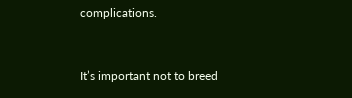complications.


It’s important not to breed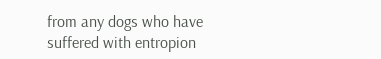from any dogs who have suffered with entropion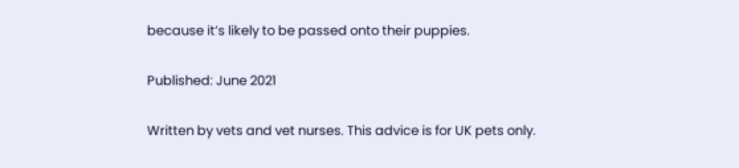because it’s likely to be passed onto their puppies.

Published: June 2021

Written by vets and vet nurses. This advice is for UK pets only.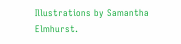Illustrations by Samantha Elmhurst.